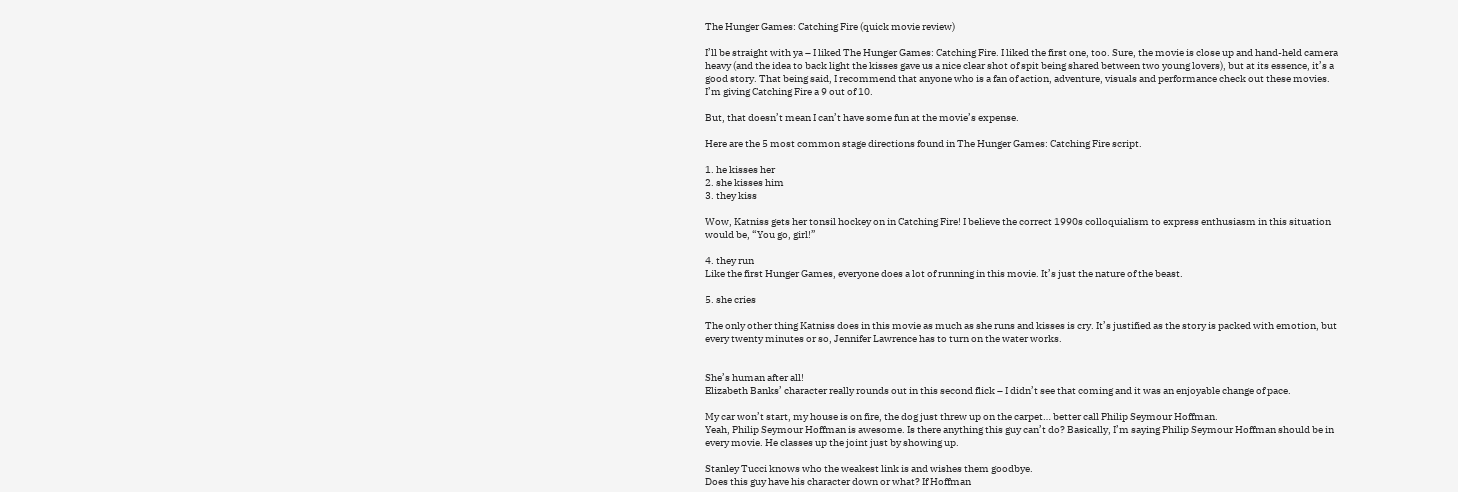The Hunger Games: Catching Fire (quick movie review)

I’ll be straight with ya – I liked The Hunger Games: Catching Fire. I liked the first one, too. Sure, the movie is close up and hand-held camera heavy (and the idea to back light the kisses gave us a nice clear shot of spit being shared between two young lovers), but at its essence, it’s a good story. That being said, I recommend that anyone who is a fan of action, adventure, visuals and performance check out these movies. I’m giving Catching Fire a 9 out of 10.

But, that doesn’t mean I can’t have some fun at the movie’s expense.

Here are the 5 most common stage directions found in The Hunger Games: Catching Fire script.

1. he kisses her
2. she kisses him
3. they kiss

Wow, Katniss gets her tonsil hockey on in Catching Fire! I believe the correct 1990s colloquialism to express enthusiasm in this situation would be, “You go, girl!”

4. they run
Like the first Hunger Games, everyone does a lot of running in this movie. It’s just the nature of the beast.

5. she cries

The only other thing Katniss does in this movie as much as she runs and kisses is cry. It’s justified as the story is packed with emotion, but every twenty minutes or so, Jennifer Lawrence has to turn on the water works.


She’s human after all!
Elizabeth Banks’ character really rounds out in this second flick – I didn’t see that coming and it was an enjoyable change of pace.

My car won’t start, my house is on fire, the dog just threw up on the carpet… better call Philip Seymour Hoffman.
Yeah, Philip Seymour Hoffman is awesome. Is there anything this guy can’t do? Basically, I’m saying Philip Seymour Hoffman should be in every movie. He classes up the joint just by showing up.

Stanley Tucci knows who the weakest link is and wishes them goodbye.
Does this guy have his character down or what? If Hoffman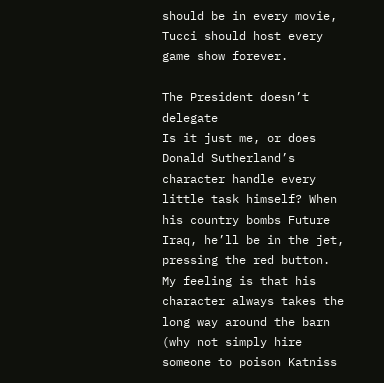should be in every movie, Tucci should host every game show forever.

The President doesn’t delegate
Is it just me, or does Donald Sutherland’s character handle every little task himself? When his country bombs Future Iraq, he’ll be in the jet, pressing the red button. My feeling is that his character always takes the long way around the barn (why not simply hire someone to poison Katniss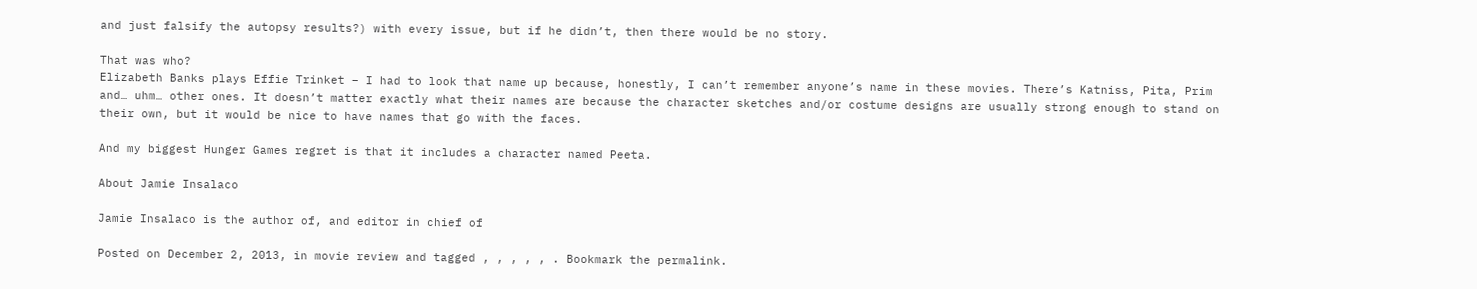and just falsify the autopsy results?) with every issue, but if he didn’t, then there would be no story.

That was who?
Elizabeth Banks plays Effie Trinket – I had to look that name up because, honestly, I can’t remember anyone’s name in these movies. There’s Katniss, Pita, Prim and… uhm… other ones. It doesn’t matter exactly what their names are because the character sketches and/or costume designs are usually strong enough to stand on their own, but it would be nice to have names that go with the faces.

And my biggest Hunger Games regret is that it includes a character named Peeta.

About Jamie Insalaco

Jamie Insalaco is the author of, and editor in chief of

Posted on December 2, 2013, in movie review and tagged , , , , , . Bookmark the permalink.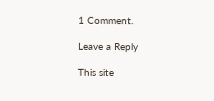1 Comment.

Leave a Reply

This site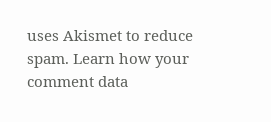uses Akismet to reduce spam. Learn how your comment data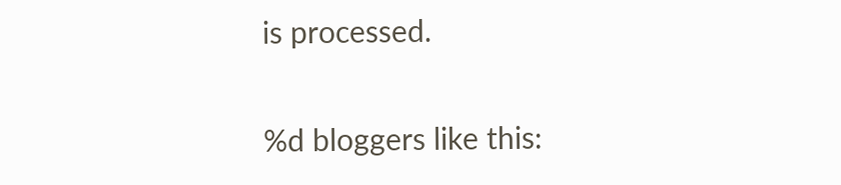is processed.

%d bloggers like this: